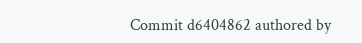Commit d6404862 authored by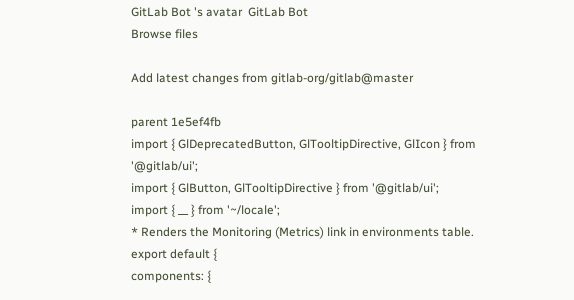GitLab Bot 's avatar  GitLab Bot
Browse files

Add latest changes from gitlab-org/gitlab@master

parent 1e5ef4fb
import { GlDeprecatedButton, GlTooltipDirective, GlIcon } from '@gitlab/ui';
import { GlButton, GlTooltipDirective } from '@gitlab/ui';
import { __ } from '~/locale';
* Renders the Monitoring (Metrics) link in environments table.
export default {
components: {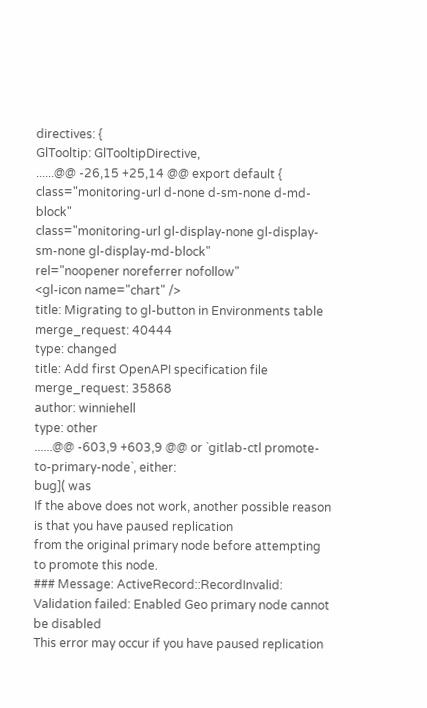directives: {
GlTooltip: GlTooltipDirective,
......@@ -26,15 +25,14 @@ export default {
class="monitoring-url d-none d-sm-none d-md-block"
class="monitoring-url gl-display-none gl-display-sm-none gl-display-md-block"
rel="noopener noreferrer nofollow"
<gl-icon name="chart" />
title: Migrating to gl-button in Environments table
merge_request: 40444
type: changed
title: Add first OpenAPI specification file
merge_request: 35868
author: winniehell
type: other
......@@ -603,9 +603,9 @@ or `gitlab-ctl promote-to-primary-node`, either:
bug]( was
If the above does not work, another possible reason is that you have paused replication
from the original primary node before attempting to promote this node.
### Message: ActiveRecord::RecordInvalid: Validation failed: Enabled Geo primary node cannot be disabled
This error may occur if you have paused replication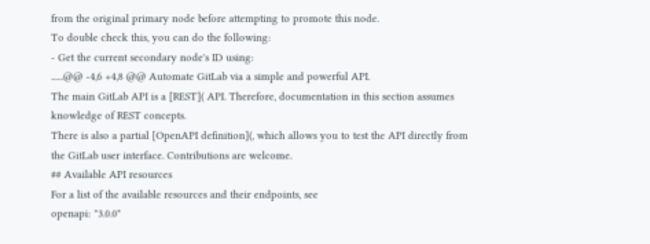from the original primary node before attempting to promote this node.
To double check this, you can do the following:
- Get the current secondary node's ID using:
......@@ -4,6 +4,8 @@ Automate GitLab via a simple and powerful API.
The main GitLab API is a [REST]( API. Therefore, documentation in this section assumes knowledge of REST concepts.
There is also a partial [OpenAPI definition](, which allows you to test the API directly from the GitLab user interface. Contributions are welcome.
## Available API resources
For a list of the available resources and their endpoints, see
openapi: "3.0.0"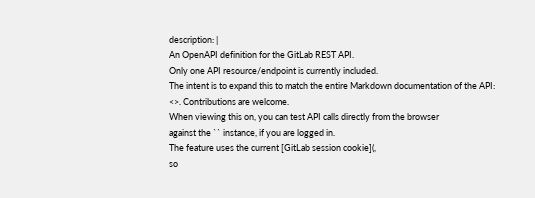description: |
An OpenAPI definition for the GitLab REST API.
Only one API resource/endpoint is currently included.
The intent is to expand this to match the entire Markdown documentation of the API:
<>. Contributions are welcome.
When viewing this on, you can test API calls directly from the browser
against the `` instance, if you are logged in.
The feature uses the current [GitLab session cookie](,
so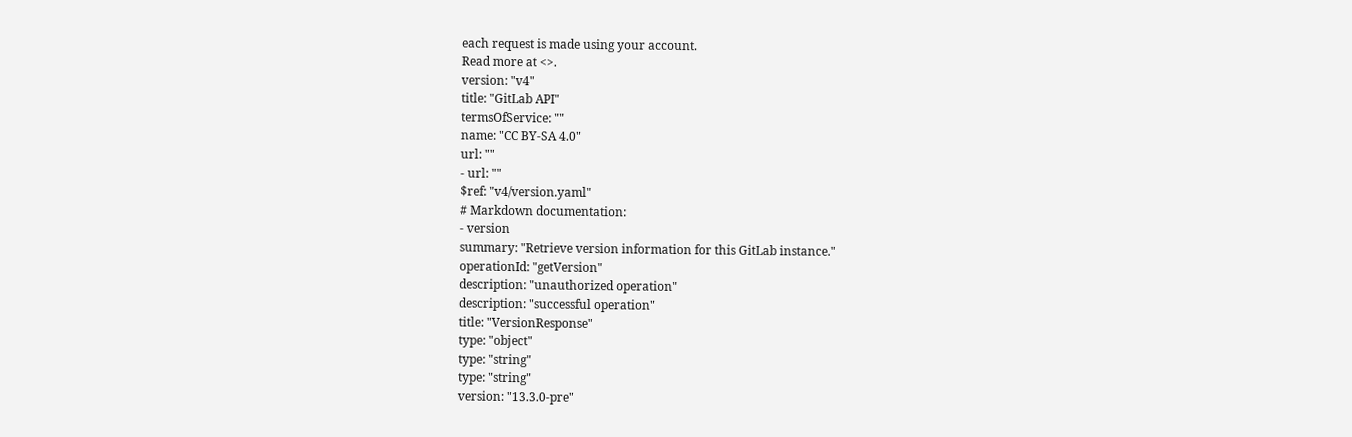each request is made using your account.
Read more at <>.
version: "v4"
title: "GitLab API"
termsOfService: ""
name: "CC BY-SA 4.0"
url: ""
- url: ""
$ref: "v4/version.yaml"
# Markdown documentation:
- version
summary: "Retrieve version information for this GitLab instance."
operationId: "getVersion"
description: "unauthorized operation"
description: "successful operation"
title: "VersionResponse"
type: "object"
type: "string"
type: "string"
version: "13.3.0-pre"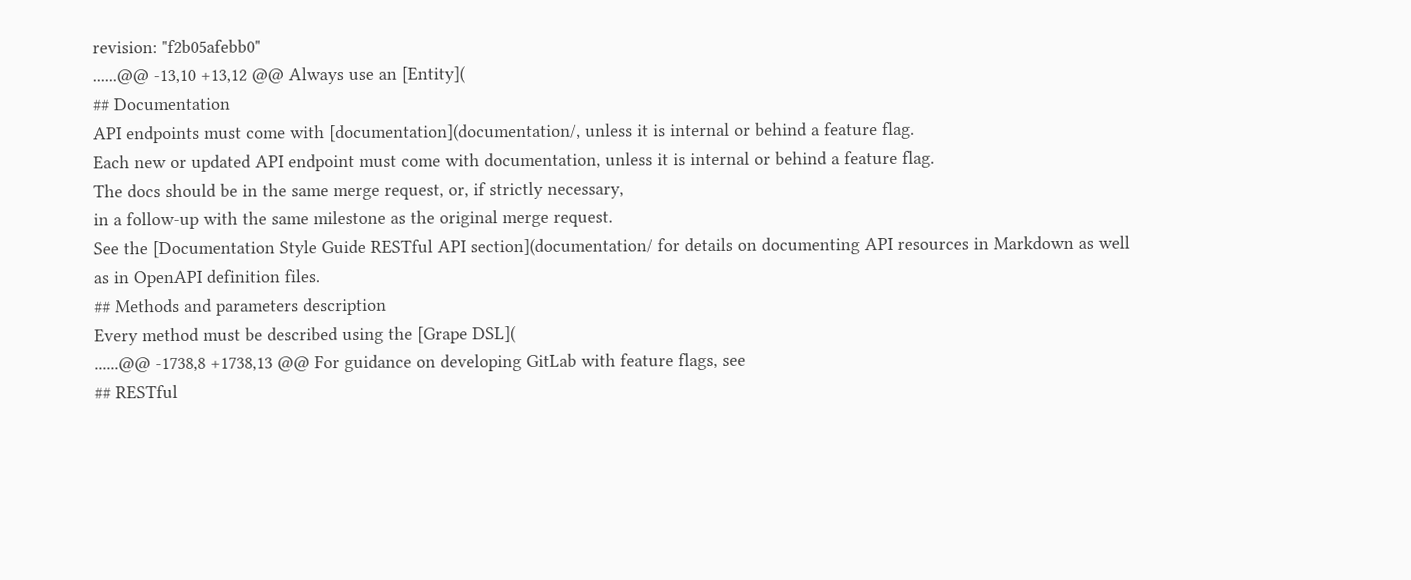revision: "f2b05afebb0"
......@@ -13,10 +13,12 @@ Always use an [Entity](
## Documentation
API endpoints must come with [documentation](documentation/, unless it is internal or behind a feature flag.
Each new or updated API endpoint must come with documentation, unless it is internal or behind a feature flag.
The docs should be in the same merge request, or, if strictly necessary,
in a follow-up with the same milestone as the original merge request.
See the [Documentation Style Guide RESTful API section](documentation/ for details on documenting API resources in Markdown as well as in OpenAPI definition files.
## Methods and parameters description
Every method must be described using the [Grape DSL](
......@@ -1738,8 +1738,13 @@ For guidance on developing GitLab with feature flags, see
## RESTful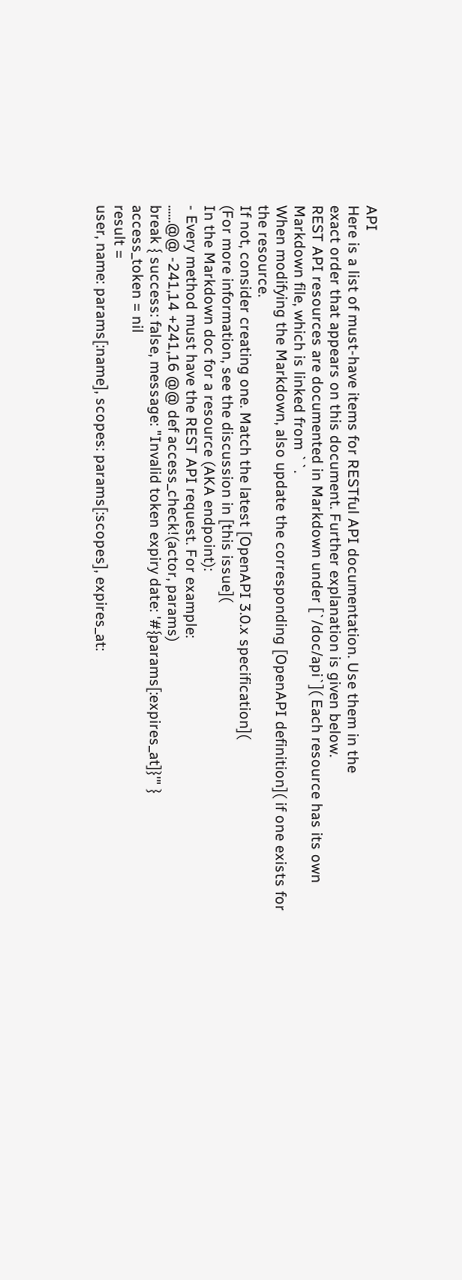API
Here is a list of must-have items for RESTful API documentation. Use them in the
exact order that appears on this document. Further explanation is given below.
REST API resources are documented in Markdown under [`/doc/api`]( Each resource has its own Markdown file, which is linked from ``.
When modifying the Markdown, also update the corresponding [OpenAPI definition]( if one exists for the resource.
If not, consider creating one. Match the latest [OpenAPI 3.0.x specification](
(For more information, see the discussion in [this issue](
In the Markdown doc for a resource (AKA endpoint):
- Every method must have the REST API request. For example:
......@@ -241,14 +241,16 @@ def access_check!(actor, params)
break { success: false, message: "Invalid token expiry date: '#{params[:expires_at]}'" }
access_token = nil
result =
user, name: params[:name], scopes: params[:scopes], expires_at: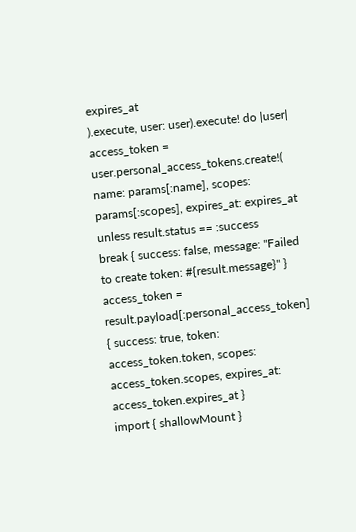expires_at
).execute, user: user).execute! do |user|
access_token = user.personal_access_tokens.create!(
name: params[:name], scopes: params[:scopes], expires_at: expires_at
unless result.status == :success
break { success: false, message: "Failed to create token: #{result.message}" }
access_token = result.payload[:personal_access_token]
{ success: true, token: access_token.token, scopes: access_token.scopes, expires_at: access_token.expires_at }
import { shallowMount }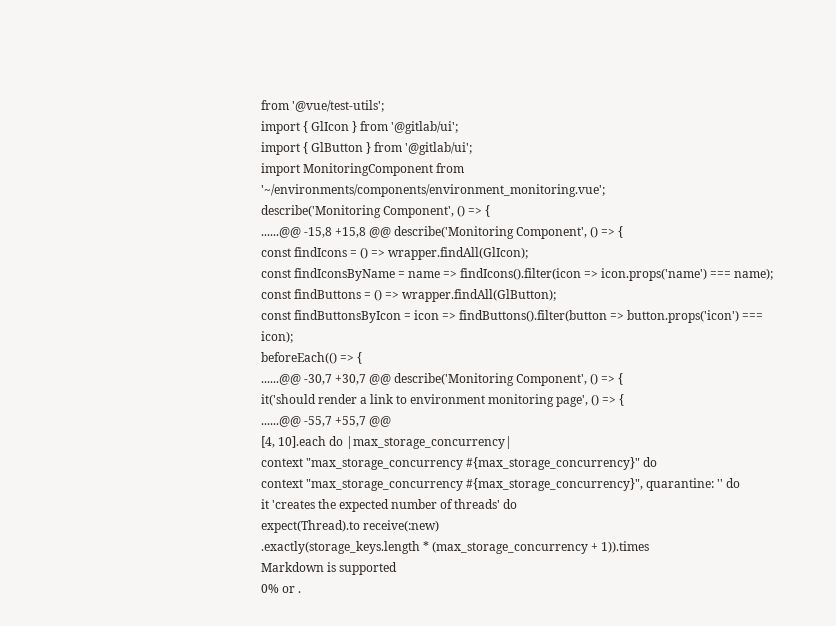from '@vue/test-utils';
import { GlIcon } from '@gitlab/ui';
import { GlButton } from '@gitlab/ui';
import MonitoringComponent from '~/environments/components/environment_monitoring.vue';
describe('Monitoring Component', () => {
......@@ -15,8 +15,8 @@ describe('Monitoring Component', () => {
const findIcons = () => wrapper.findAll(GlIcon);
const findIconsByName = name => findIcons().filter(icon => icon.props('name') === name);
const findButtons = () => wrapper.findAll(GlButton);
const findButtonsByIcon = icon => findButtons().filter(button => button.props('icon') === icon);
beforeEach(() => {
......@@ -30,7 +30,7 @@ describe('Monitoring Component', () => {
it('should render a link to environment monitoring page', () => {
......@@ -55,7 +55,7 @@
[4, 10].each do |max_storage_concurrency|
context "max_storage_concurrency #{max_storage_concurrency}" do
context "max_storage_concurrency #{max_storage_concurrency}", quarantine: '' do
it 'creates the expected number of threads' do
expect(Thread).to receive(:new)
.exactly(storage_keys.length * (max_storage_concurrency + 1)).times
Markdown is supported
0% or .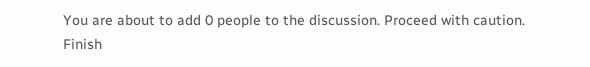You are about to add 0 people to the discussion. Proceed with caution.
Finish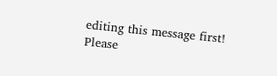editing this message first!
Please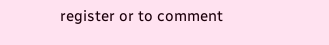register or to comment